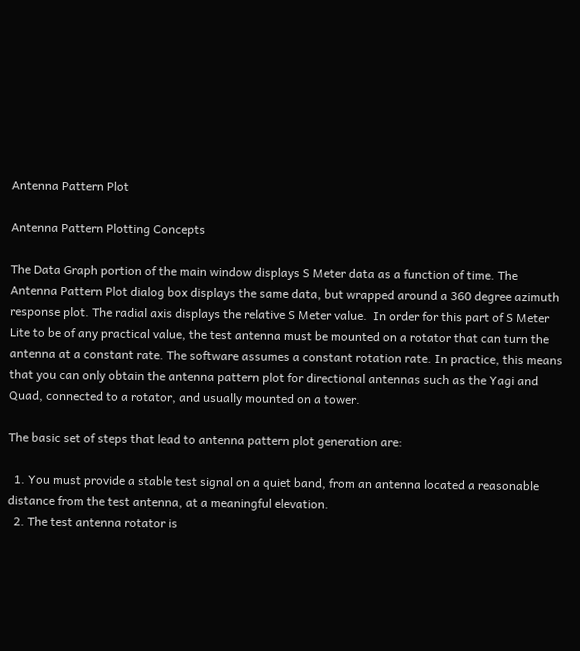Antenna Pattern Plot

Antenna Pattern Plotting Concepts

The Data Graph portion of the main window displays S Meter data as a function of time. The Antenna Pattern Plot dialog box displays the same data, but wrapped around a 360 degree azimuth response plot. The radial axis displays the relative S Meter value.  In order for this part of S Meter Lite to be of any practical value, the test antenna must be mounted on a rotator that can turn the antenna at a constant rate. The software assumes a constant rotation rate. In practice, this means that you can only obtain the antenna pattern plot for directional antennas such as the Yagi and Quad, connected to a rotator, and usually mounted on a tower.

The basic set of steps that lead to antenna pattern plot generation are:

  1. You must provide a stable test signal on a quiet band, from an antenna located a reasonable distance from the test antenna, at a meaningful elevation.
  2. The test antenna rotator is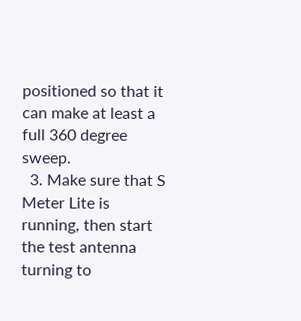positioned so that it can make at least a full 360 degree sweep.
  3. Make sure that S Meter Lite is running, then start the test antenna turning to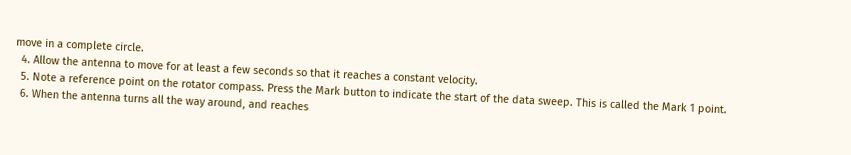move in a complete circle.
  4. Allow the antenna to move for at least a few seconds so that it reaches a constant velocity.
  5. Note a reference point on the rotator compass. Press the Mark button to indicate the start of the data sweep. This is called the Mark 1 point.
  6. When the antenna turns all the way around, and reaches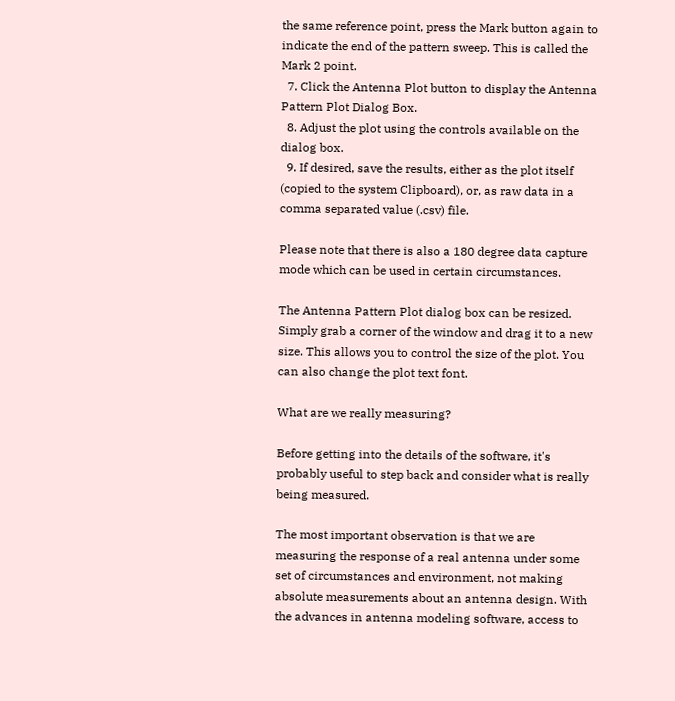the same reference point, press the Mark button again to indicate the end of the pattern sweep. This is called the Mark 2 point.
  7. Click the Antenna Plot button to display the Antenna Pattern Plot Dialog Box.
  8. Adjust the plot using the controls available on the dialog box.
  9. If desired, save the results, either as the plot itself (copied to the system Clipboard), or, as raw data in a comma separated value (.csv) file.

Please note that there is also a 180 degree data capture mode which can be used in certain circumstances.

The Antenna Pattern Plot dialog box can be resized. Simply grab a corner of the window and drag it to a new size. This allows you to control the size of the plot. You can also change the plot text font.

What are we really measuring?

Before getting into the details of the software, it's probably useful to step back and consider what is really being measured.

The most important observation is that we are measuring the response of a real antenna under some set of circumstances and environment, not making absolute measurements about an antenna design. With the advances in antenna modeling software, access to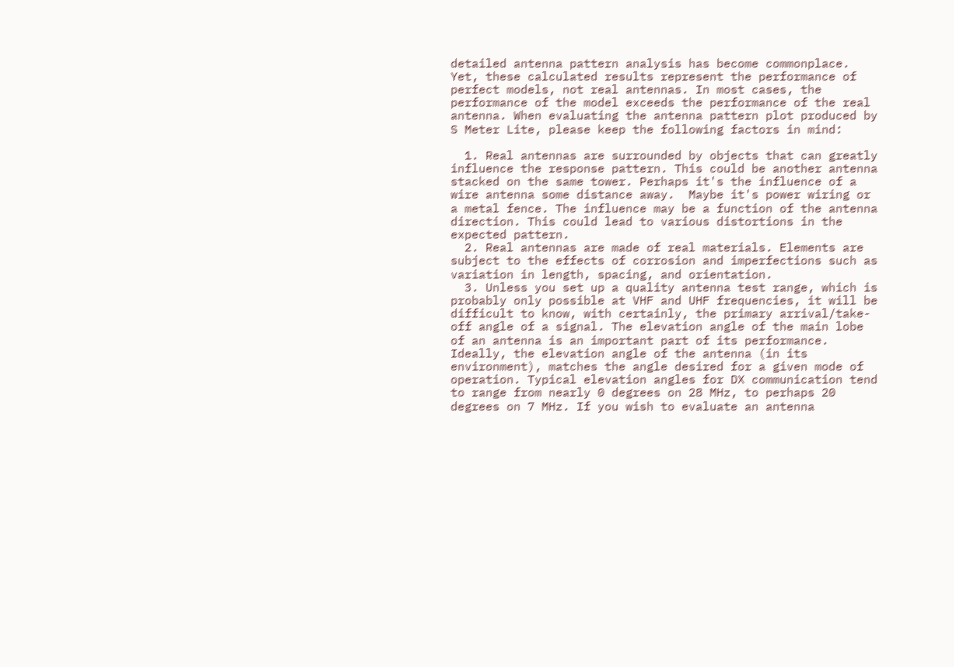detailed antenna pattern analysis has become commonplace. Yet, these calculated results represent the performance of perfect models, not real antennas. In most cases, the performance of the model exceeds the performance of the real antenna. When evaluating the antenna pattern plot produced by S Meter Lite, please keep the following factors in mind:

  1. Real antennas are surrounded by objects that can greatly influence the response pattern. This could be another antenna stacked on the same tower. Perhaps it's the influence of a wire antenna some distance away.  Maybe it's power wiring or a metal fence. The influence may be a function of the antenna direction. This could lead to various distortions in the expected pattern.
  2. Real antennas are made of real materials. Elements are subject to the effects of corrosion and imperfections such as variation in length, spacing, and orientation.
  3. Unless you set up a quality antenna test range, which is probably only possible at VHF and UHF frequencies, it will be difficult to know, with certainly, the primary arrival/take-off angle of a signal. The elevation angle of the main lobe of an antenna is an important part of its performance. Ideally, the elevation angle of the antenna (in its environment), matches the angle desired for a given mode of operation. Typical elevation angles for DX communication tend to range from nearly 0 degrees on 28 MHz, to perhaps 20 degrees on 7 MHz. If you wish to evaluate an antenna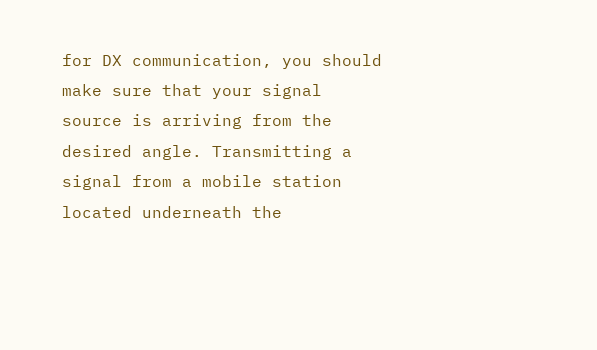for DX communication, you should make sure that your signal source is arriving from the desired angle. Transmitting a signal from a mobile station located underneath the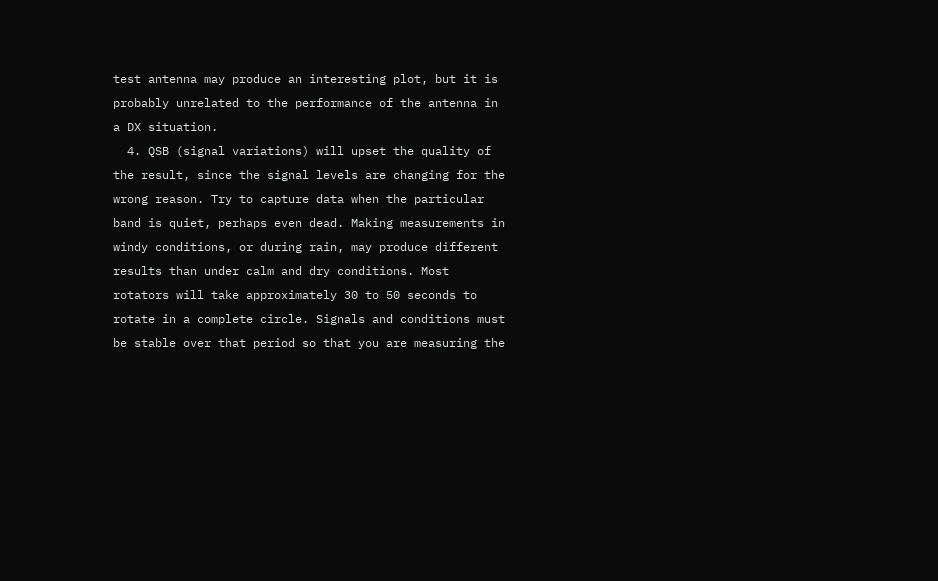test antenna may produce an interesting plot, but it is probably unrelated to the performance of the antenna in a DX situation.
  4. QSB (signal variations) will upset the quality of the result, since the signal levels are changing for the wrong reason. Try to capture data when the particular band is quiet, perhaps even dead. Making measurements in windy conditions, or during rain, may produce different results than under calm and dry conditions. Most rotators will take approximately 30 to 50 seconds to rotate in a complete circle. Signals and conditions must be stable over that period so that you are measuring the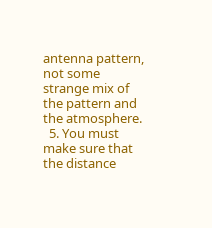antenna pattern, not some strange mix of the pattern and the atmosphere.
  5. You must make sure that the distance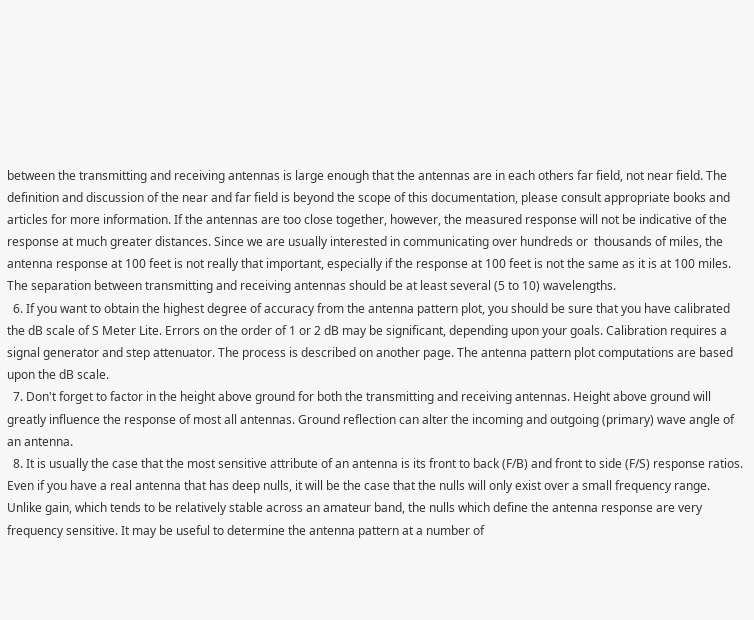between the transmitting and receiving antennas is large enough that the antennas are in each others far field, not near field. The definition and discussion of the near and far field is beyond the scope of this documentation, please consult appropriate books and articles for more information. If the antennas are too close together, however, the measured response will not be indicative of the response at much greater distances. Since we are usually interested in communicating over hundreds or  thousands of miles, the antenna response at 100 feet is not really that important, especially if the response at 100 feet is not the same as it is at 100 miles. The separation between transmitting and receiving antennas should be at least several (5 to 10) wavelengths.
  6. If you want to obtain the highest degree of accuracy from the antenna pattern plot, you should be sure that you have calibrated the dB scale of S Meter Lite. Errors on the order of 1 or 2 dB may be significant, depending upon your goals. Calibration requires a signal generator and step attenuator. The process is described on another page. The antenna pattern plot computations are based upon the dB scale.
  7. Don't forget to factor in the height above ground for both the transmitting and receiving antennas. Height above ground will greatly influence the response of most all antennas. Ground reflection can alter the incoming and outgoing (primary) wave angle of an antenna.
  8. It is usually the case that the most sensitive attribute of an antenna is its front to back (F/B) and front to side (F/S) response ratios. Even if you have a real antenna that has deep nulls, it will be the case that the nulls will only exist over a small frequency range. Unlike gain, which tends to be relatively stable across an amateur band, the nulls which define the antenna response are very frequency sensitive. It may be useful to determine the antenna pattern at a number of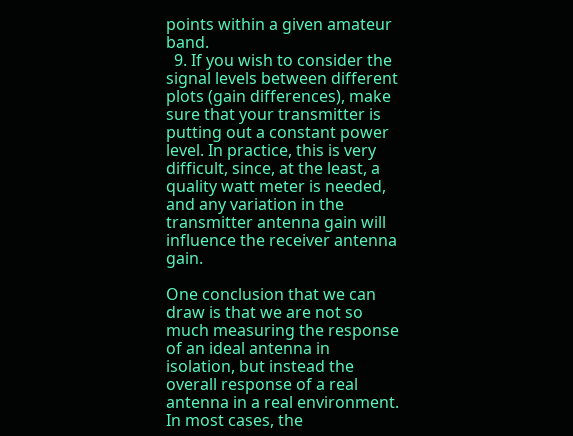points within a given amateur band.
  9. If you wish to consider the signal levels between different plots (gain differences), make sure that your transmitter is putting out a constant power level. In practice, this is very difficult, since, at the least, a quality watt meter is needed, and any variation in the transmitter antenna gain will influence the receiver antenna gain.

One conclusion that we can draw is that we are not so much measuring the response of an ideal antenna in isolation, but instead the overall response of a real antenna in a real environment. In most cases, the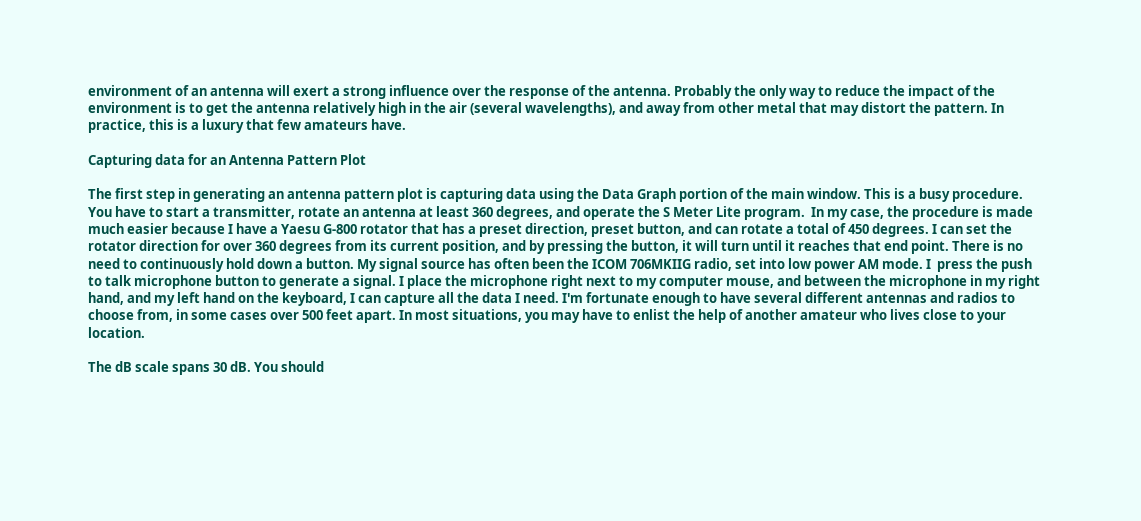environment of an antenna will exert a strong influence over the response of the antenna. Probably the only way to reduce the impact of the environment is to get the antenna relatively high in the air (several wavelengths), and away from other metal that may distort the pattern. In practice, this is a luxury that few amateurs have.

Capturing data for an Antenna Pattern Plot

The first step in generating an antenna pattern plot is capturing data using the Data Graph portion of the main window. This is a busy procedure. You have to start a transmitter, rotate an antenna at least 360 degrees, and operate the S Meter Lite program.  In my case, the procedure is made much easier because I have a Yaesu G-800 rotator that has a preset direction, preset button, and can rotate a total of 450 degrees. I can set the rotator direction for over 360 degrees from its current position, and by pressing the button, it will turn until it reaches that end point. There is no need to continuously hold down a button. My signal source has often been the ICOM 706MKIIG radio, set into low power AM mode. I  press the push to talk microphone button to generate a signal. I place the microphone right next to my computer mouse, and between the microphone in my right hand, and my left hand on the keyboard, I can capture all the data I need. I'm fortunate enough to have several different antennas and radios to choose from, in some cases over 500 feet apart. In most situations, you may have to enlist the help of another amateur who lives close to your location.

The dB scale spans 30 dB. You should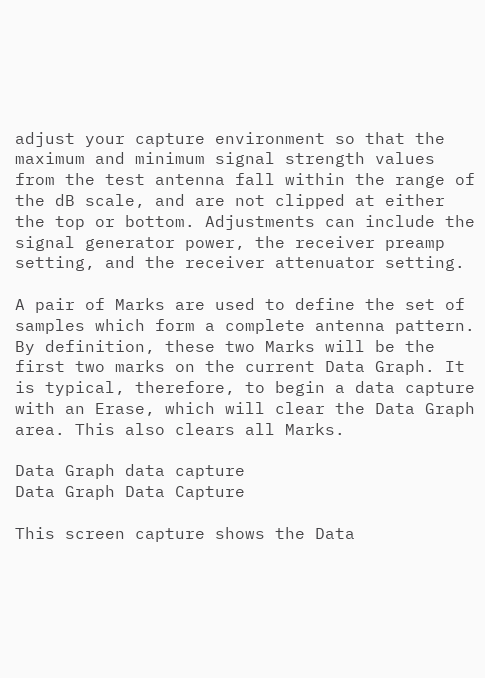adjust your capture environment so that the maximum and minimum signal strength values from the test antenna fall within the range of the dB scale, and are not clipped at either the top or bottom. Adjustments can include the signal generator power, the receiver preamp setting, and the receiver attenuator setting.

A pair of Marks are used to define the set of samples which form a complete antenna pattern. By definition, these two Marks will be the first two marks on the current Data Graph. It is typical, therefore, to begin a data capture with an Erase, which will clear the Data Graph area. This also clears all Marks.

Data Graph data capture
Data Graph Data Capture

This screen capture shows the Data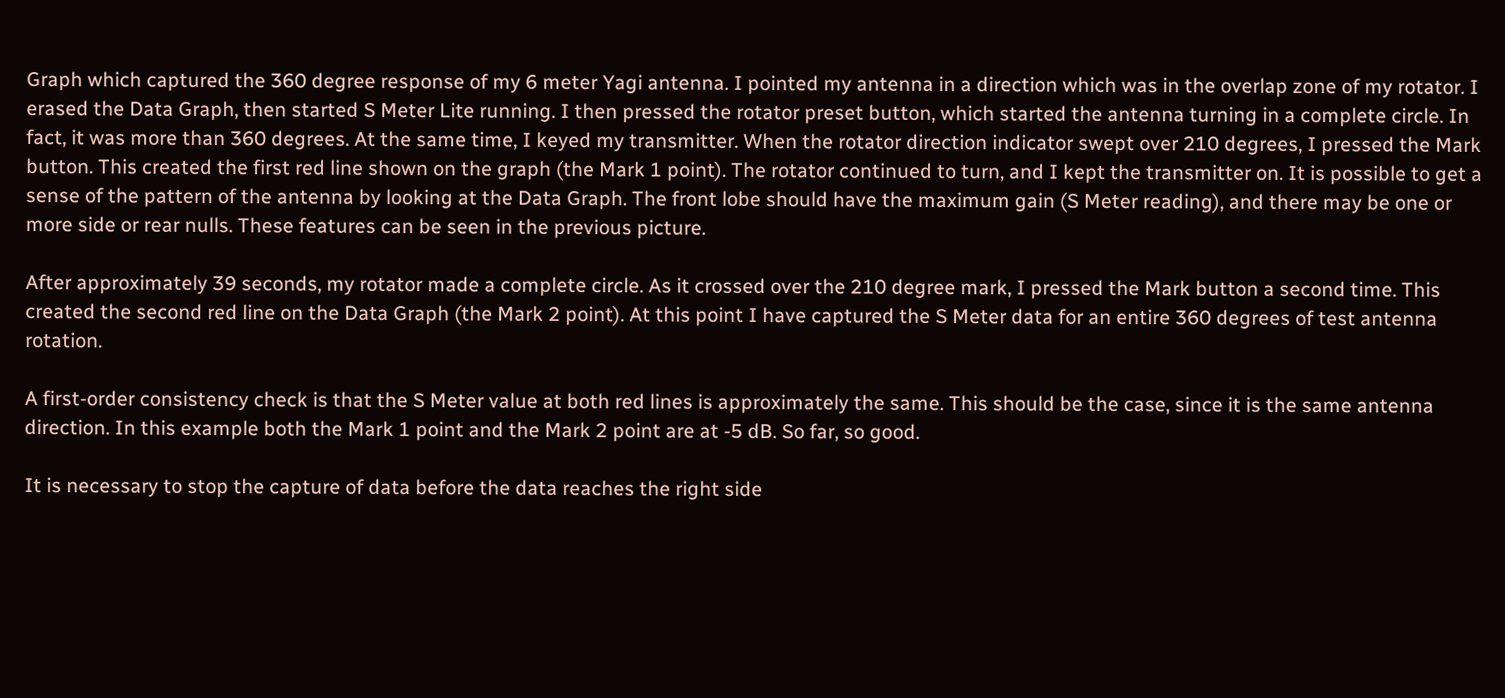Graph which captured the 360 degree response of my 6 meter Yagi antenna. I pointed my antenna in a direction which was in the overlap zone of my rotator. I erased the Data Graph, then started S Meter Lite running. I then pressed the rotator preset button, which started the antenna turning in a complete circle. In fact, it was more than 360 degrees. At the same time, I keyed my transmitter. When the rotator direction indicator swept over 210 degrees, I pressed the Mark button. This created the first red line shown on the graph (the Mark 1 point). The rotator continued to turn, and I kept the transmitter on. It is possible to get a sense of the pattern of the antenna by looking at the Data Graph. The front lobe should have the maximum gain (S Meter reading), and there may be one or more side or rear nulls. These features can be seen in the previous picture.

After approximately 39 seconds, my rotator made a complete circle. As it crossed over the 210 degree mark, I pressed the Mark button a second time. This created the second red line on the Data Graph (the Mark 2 point). At this point I have captured the S Meter data for an entire 360 degrees of test antenna rotation.

A first-order consistency check is that the S Meter value at both red lines is approximately the same. This should be the case, since it is the same antenna direction. In this example both the Mark 1 point and the Mark 2 point are at -5 dB. So far, so good.

It is necessary to stop the capture of data before the data reaches the right side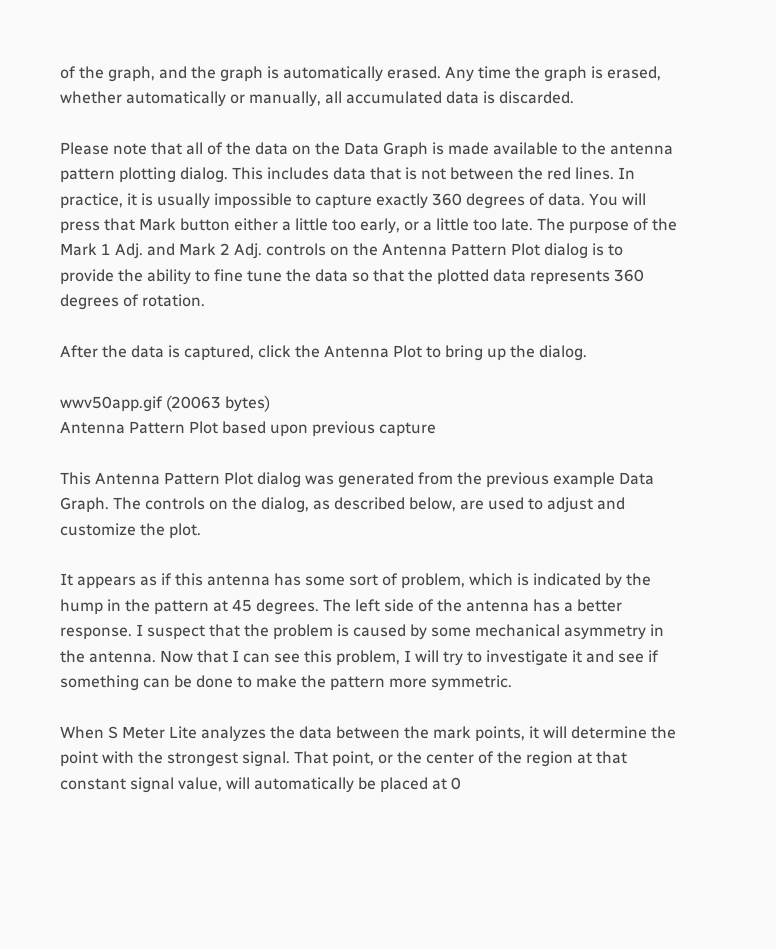of the graph, and the graph is automatically erased. Any time the graph is erased, whether automatically or manually, all accumulated data is discarded.

Please note that all of the data on the Data Graph is made available to the antenna pattern plotting dialog. This includes data that is not between the red lines. In practice, it is usually impossible to capture exactly 360 degrees of data. You will press that Mark button either a little too early, or a little too late. The purpose of the Mark 1 Adj. and Mark 2 Adj. controls on the Antenna Pattern Plot dialog is to provide the ability to fine tune the data so that the plotted data represents 360 degrees of rotation.

After the data is captured, click the Antenna Plot to bring up the dialog.

wwv50app.gif (20063 bytes)
Antenna Pattern Plot based upon previous capture

This Antenna Pattern Plot dialog was generated from the previous example Data Graph. The controls on the dialog, as described below, are used to adjust and customize the plot.

It appears as if this antenna has some sort of problem, which is indicated by the hump in the pattern at 45 degrees. The left side of the antenna has a better response. I suspect that the problem is caused by some mechanical asymmetry in the antenna. Now that I can see this problem, I will try to investigate it and see if something can be done to make the pattern more symmetric.

When S Meter Lite analyzes the data between the mark points, it will determine the point with the strongest signal. That point, or the center of the region at that constant signal value, will automatically be placed at 0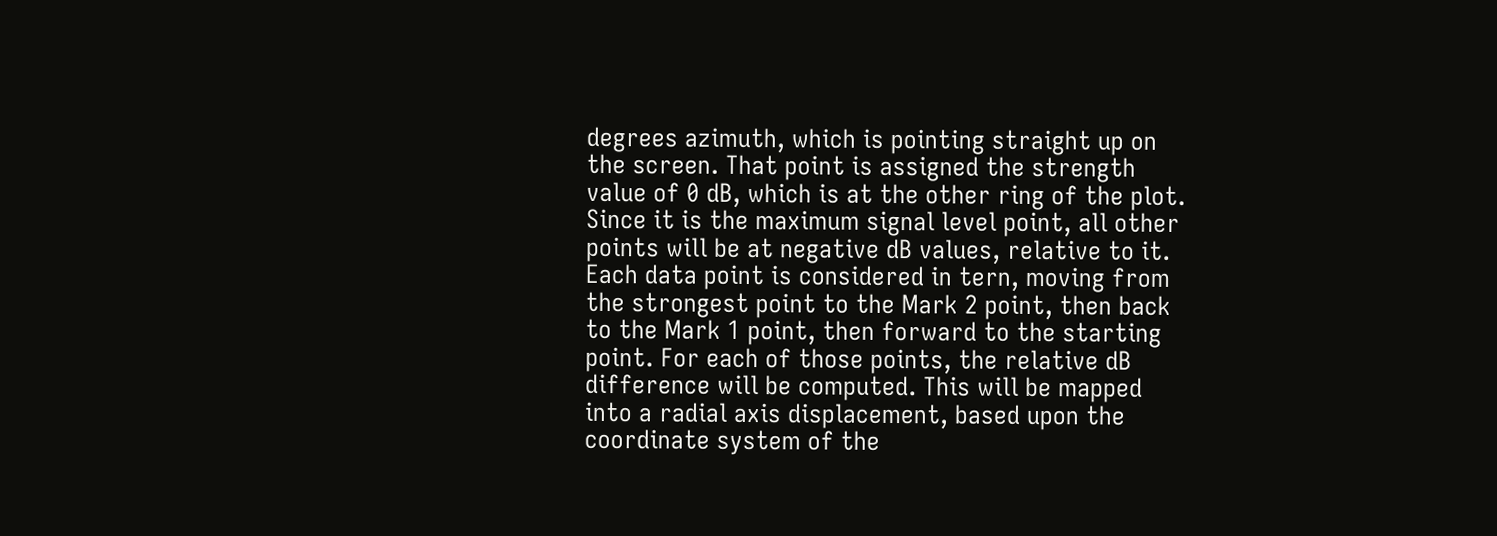degrees azimuth, which is pointing straight up on the screen. That point is assigned the strength value of 0 dB, which is at the other ring of the plot. Since it is the maximum signal level point, all other points will be at negative dB values, relative to it. Each data point is considered in tern, moving from the strongest point to the Mark 2 point, then back to the Mark 1 point, then forward to the starting point. For each of those points, the relative dB difference will be computed. This will be mapped into a radial axis displacement, based upon the coordinate system of the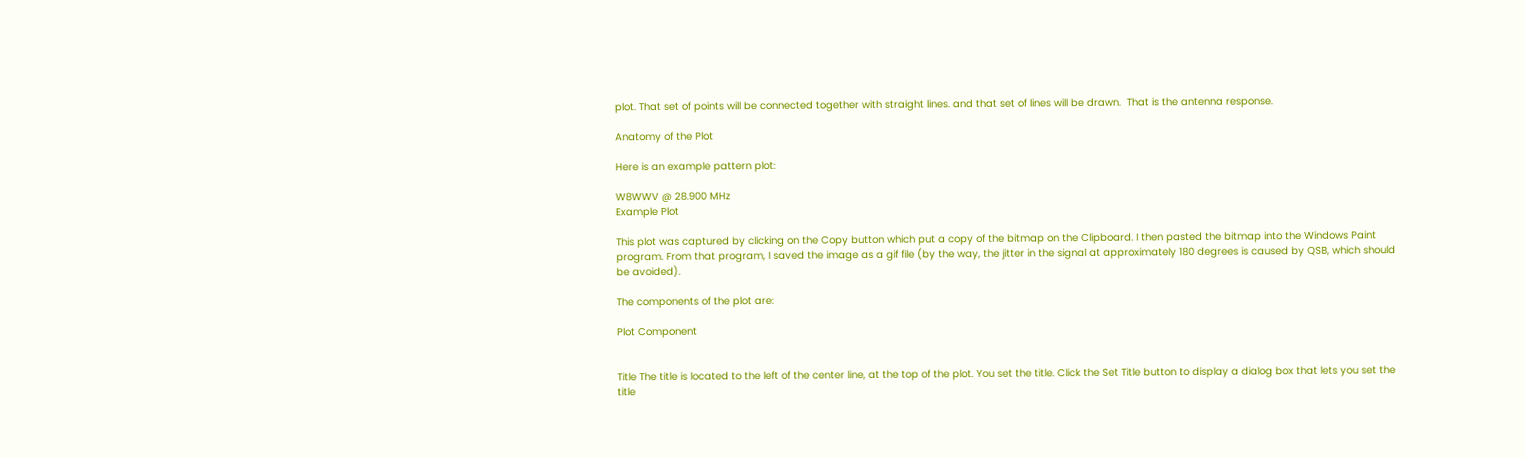plot. That set of points will be connected together with straight lines. and that set of lines will be drawn.  That is the antenna response.

Anatomy of the Plot

Here is an example pattern plot:

W8WWV @ 28.900 MHz
Example Plot

This plot was captured by clicking on the Copy button which put a copy of the bitmap on the Clipboard. I then pasted the bitmap into the Windows Paint program. From that program, I saved the image as a gif file (by the way, the jitter in the signal at approximately 180 degrees is caused by QSB, which should be avoided).

The components of the plot are:

Plot Component


Title The title is located to the left of the center line, at the top of the plot. You set the title. Click the Set Title button to display a dialog box that lets you set the title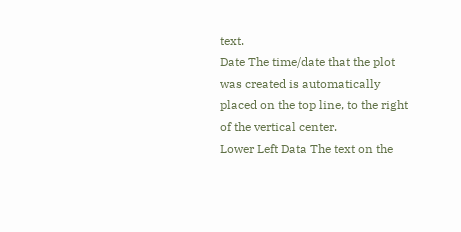text.
Date The time/date that the plot was created is automatically placed on the top line, to the right of the vertical center.
Lower Left Data The text on the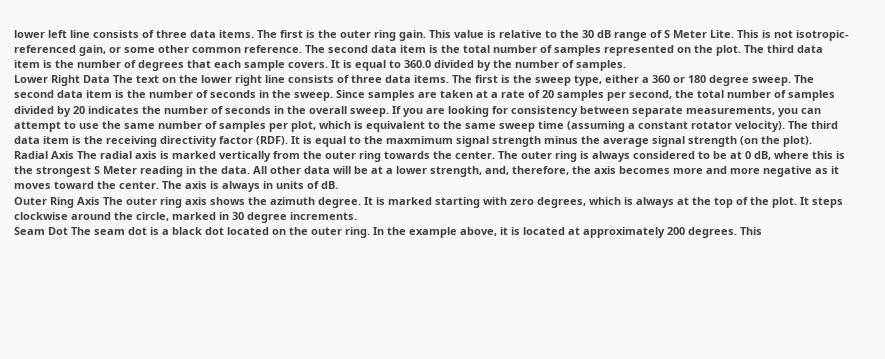lower left line consists of three data items. The first is the outer ring gain. This value is relative to the 30 dB range of S Meter Lite. This is not isotropic-referenced gain, or some other common reference. The second data item is the total number of samples represented on the plot. The third data item is the number of degrees that each sample covers. It is equal to 360.0 divided by the number of samples.
Lower Right Data The text on the lower right line consists of three data items. The first is the sweep type, either a 360 or 180 degree sweep. The second data item is the number of seconds in the sweep. Since samples are taken at a rate of 20 samples per second, the total number of samples divided by 20 indicates the number of seconds in the overall sweep. If you are looking for consistency between separate measurements, you can attempt to use the same number of samples per plot, which is equivalent to the same sweep time (assuming a constant rotator velocity). The third data item is the receiving directivity factor (RDF). It is equal to the maxmimum signal strength minus the average signal strength (on the plot).
Radial Axis The radial axis is marked vertically from the outer ring towards the center. The outer ring is always considered to be at 0 dB, where this is the strongest S Meter reading in the data. All other data will be at a lower strength, and, therefore, the axis becomes more and more negative as it moves toward the center. The axis is always in units of dB.
Outer Ring Axis The outer ring axis shows the azimuth degree. It is marked starting with zero degrees, which is always at the top of the plot. It steps clockwise around the circle, marked in 30 degree increments.
Seam Dot The seam dot is a black dot located on the outer ring. In the example above, it is located at approximately 200 degrees. This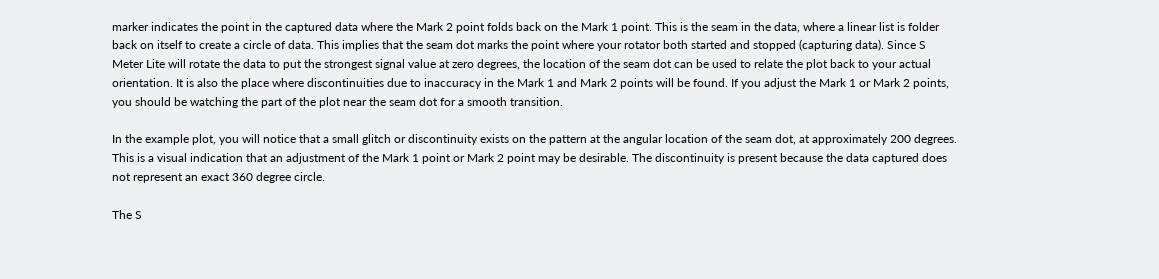marker indicates the point in the captured data where the Mark 2 point folds back on the Mark 1 point. This is the seam in the data, where a linear list is folder back on itself to create a circle of data. This implies that the seam dot marks the point where your rotator both started and stopped (capturing data). Since S Meter Lite will rotate the data to put the strongest signal value at zero degrees, the location of the seam dot can be used to relate the plot back to your actual orientation. It is also the place where discontinuities due to inaccuracy in the Mark 1 and Mark 2 points will be found. If you adjust the Mark 1 or Mark 2 points, you should be watching the part of the plot near the seam dot for a smooth transition.

In the example plot, you will notice that a small glitch or discontinuity exists on the pattern at the angular location of the seam dot, at approximately 200 degrees. This is a visual indication that an adjustment of the Mark 1 point or Mark 2 point may be desirable. The discontinuity is present because the data captured does not represent an exact 360 degree circle.

The S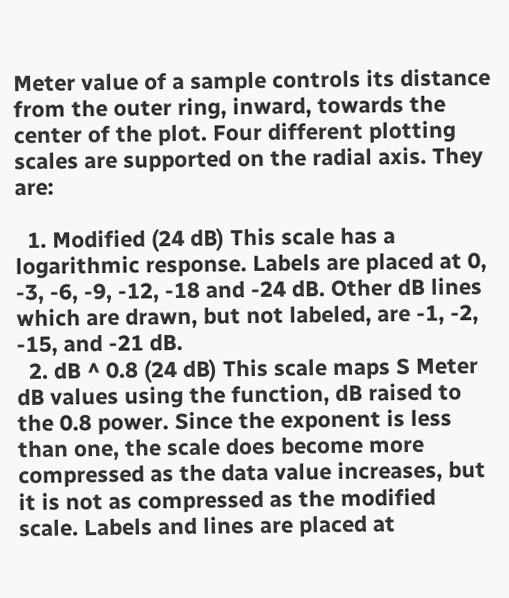Meter value of a sample controls its distance from the outer ring, inward, towards the center of the plot. Four different plotting scales are supported on the radial axis. They are:

  1. Modified (24 dB) This scale has a logarithmic response. Labels are placed at 0, -3, -6, -9, -12, -18 and -24 dB. Other dB lines which are drawn, but not labeled, are -1, -2, -15, and -21 dB.
  2. dB ^ 0.8 (24 dB) This scale maps S Meter dB values using the function, dB raised to the 0.8 power. Since the exponent is less than one, the scale does become more compressed as the data value increases, but it is not as compressed as the modified scale. Labels and lines are placed at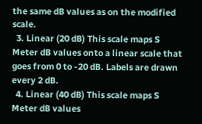the same dB values as on the modified scale.
  3. Linear (20 dB) This scale maps S Meter dB values onto a linear scale that goes from 0 to -20 dB. Labels are drawn every 2 dB.
  4. Linear (40 dB) This scale maps S Meter dB values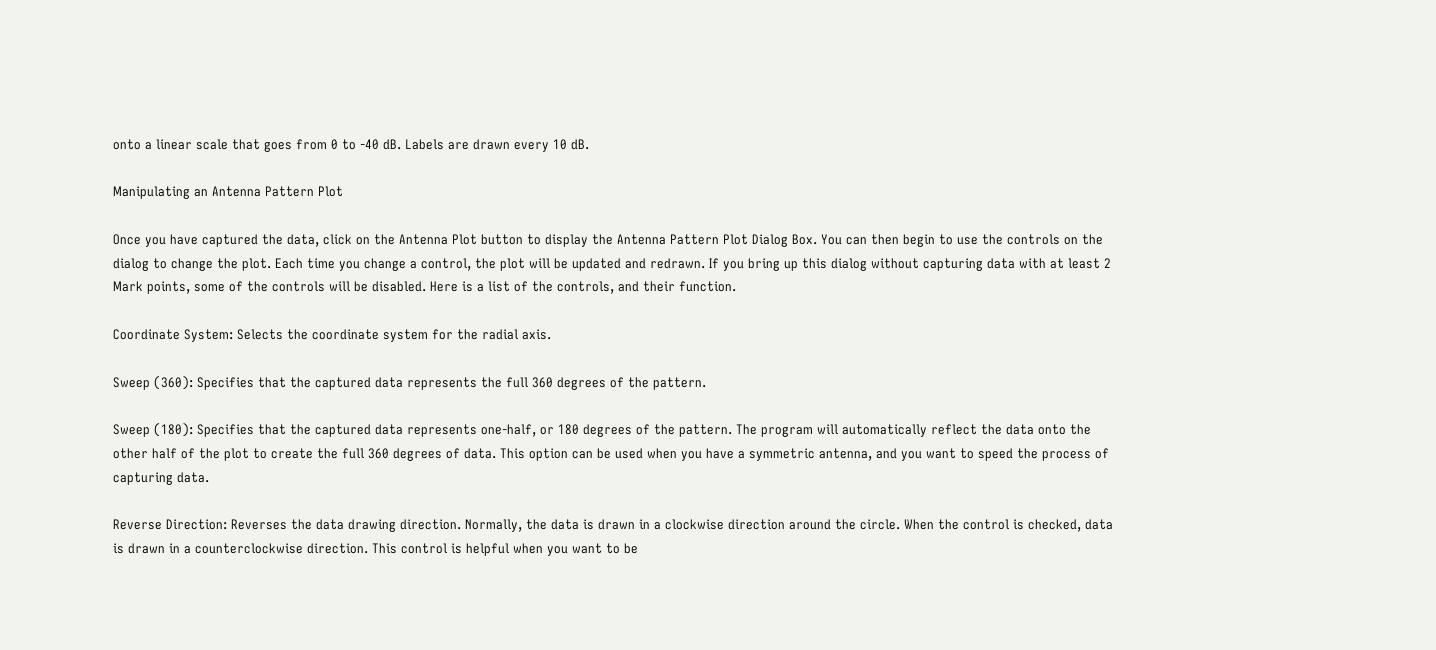onto a linear scale that goes from 0 to -40 dB. Labels are drawn every 10 dB.

Manipulating an Antenna Pattern Plot

Once you have captured the data, click on the Antenna Plot button to display the Antenna Pattern Plot Dialog Box. You can then begin to use the controls on the dialog to change the plot. Each time you change a control, the plot will be updated and redrawn. If you bring up this dialog without capturing data with at least 2 Mark points, some of the controls will be disabled. Here is a list of the controls, and their function.

Coordinate System: Selects the coordinate system for the radial axis.

Sweep (360): Specifies that the captured data represents the full 360 degrees of the pattern.

Sweep (180): Specifies that the captured data represents one-half, or 180 degrees of the pattern. The program will automatically reflect the data onto the other half of the plot to create the full 360 degrees of data. This option can be used when you have a symmetric antenna, and you want to speed the process of capturing data.

Reverse Direction: Reverses the data drawing direction. Normally, the data is drawn in a clockwise direction around the circle. When the control is checked, data is drawn in a counterclockwise direction. This control is helpful when you want to be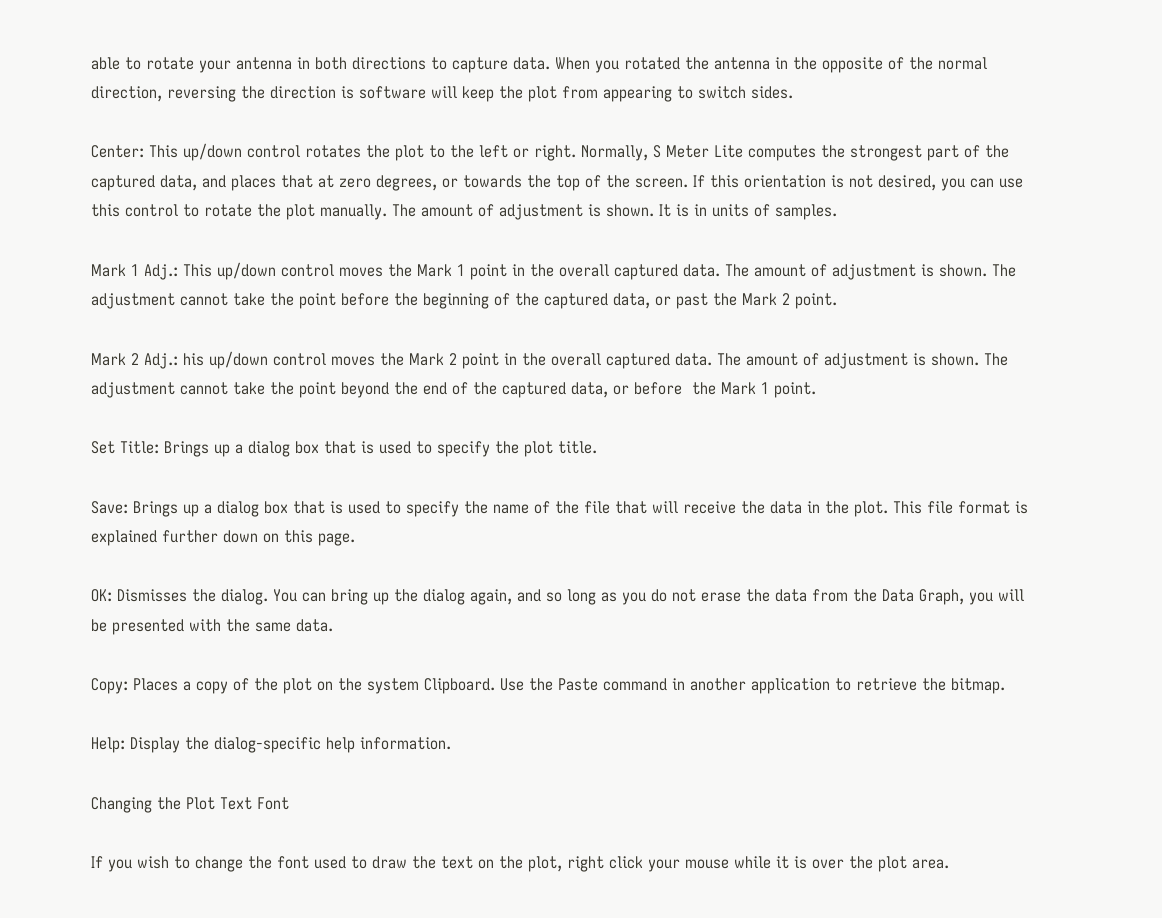able to rotate your antenna in both directions to capture data. When you rotated the antenna in the opposite of the normal direction, reversing the direction is software will keep the plot from appearing to switch sides.

Center: This up/down control rotates the plot to the left or right. Normally, S Meter Lite computes the strongest part of the captured data, and places that at zero degrees, or towards the top of the screen. If this orientation is not desired, you can use this control to rotate the plot manually. The amount of adjustment is shown. It is in units of samples.

Mark 1 Adj.: This up/down control moves the Mark 1 point in the overall captured data. The amount of adjustment is shown. The adjustment cannot take the point before the beginning of the captured data, or past the Mark 2 point.

Mark 2 Adj.: his up/down control moves the Mark 2 point in the overall captured data. The amount of adjustment is shown. The adjustment cannot take the point beyond the end of the captured data, or before  the Mark 1 point.

Set Title: Brings up a dialog box that is used to specify the plot title.

Save: Brings up a dialog box that is used to specify the name of the file that will receive the data in the plot. This file format is explained further down on this page.

OK: Dismisses the dialog. You can bring up the dialog again, and so long as you do not erase the data from the Data Graph, you will be presented with the same data.

Copy: Places a copy of the plot on the system Clipboard. Use the Paste command in another application to retrieve the bitmap.

Help: Display the dialog-specific help information.

Changing the Plot Text Font

If you wish to change the font used to draw the text on the plot, right click your mouse while it is over the plot area.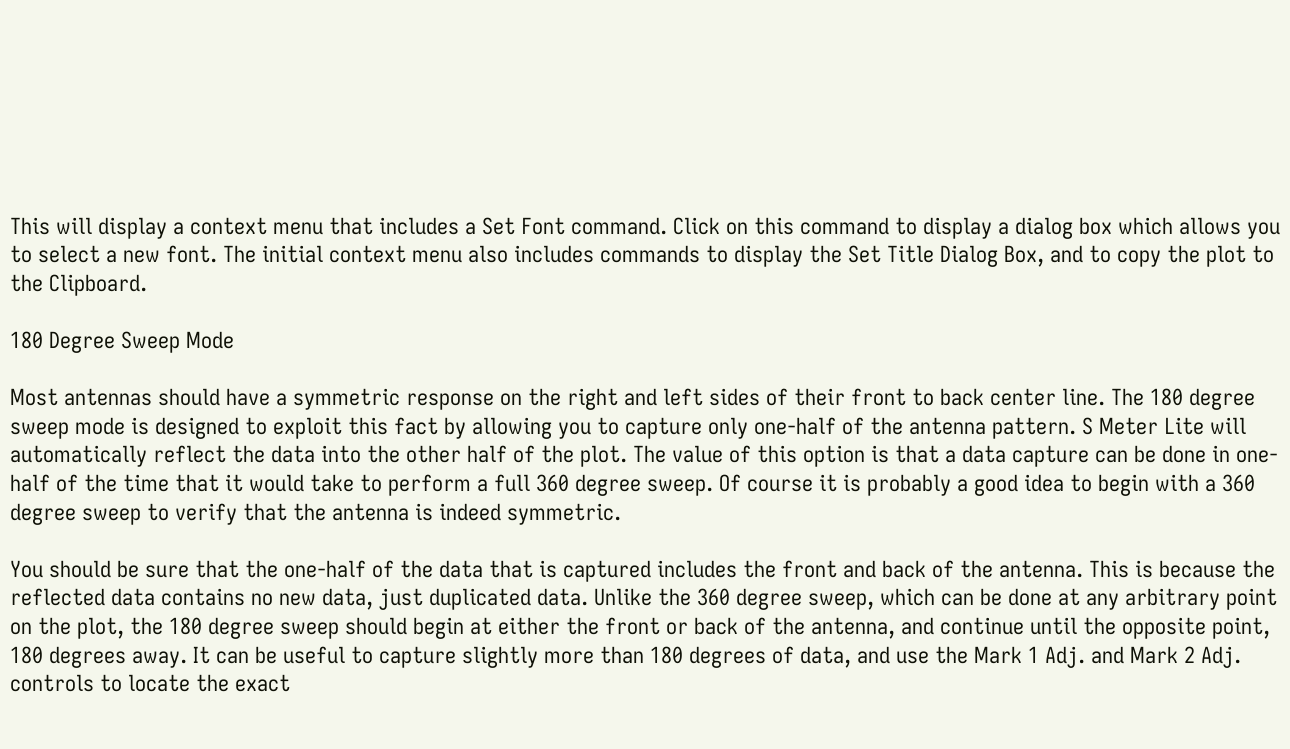This will display a context menu that includes a Set Font command. Click on this command to display a dialog box which allows you to select a new font. The initial context menu also includes commands to display the Set Title Dialog Box, and to copy the plot to the Clipboard.

180 Degree Sweep Mode

Most antennas should have a symmetric response on the right and left sides of their front to back center line. The 180 degree sweep mode is designed to exploit this fact by allowing you to capture only one-half of the antenna pattern. S Meter Lite will automatically reflect the data into the other half of the plot. The value of this option is that a data capture can be done in one-half of the time that it would take to perform a full 360 degree sweep. Of course it is probably a good idea to begin with a 360 degree sweep to verify that the antenna is indeed symmetric.

You should be sure that the one-half of the data that is captured includes the front and back of the antenna. This is because the reflected data contains no new data, just duplicated data. Unlike the 360 degree sweep, which can be done at any arbitrary point on the plot, the 180 degree sweep should begin at either the front or back of the antenna, and continue until the opposite point, 180 degrees away. It can be useful to capture slightly more than 180 degrees of data, and use the Mark 1 Adj. and Mark 2 Adj. controls to locate the exact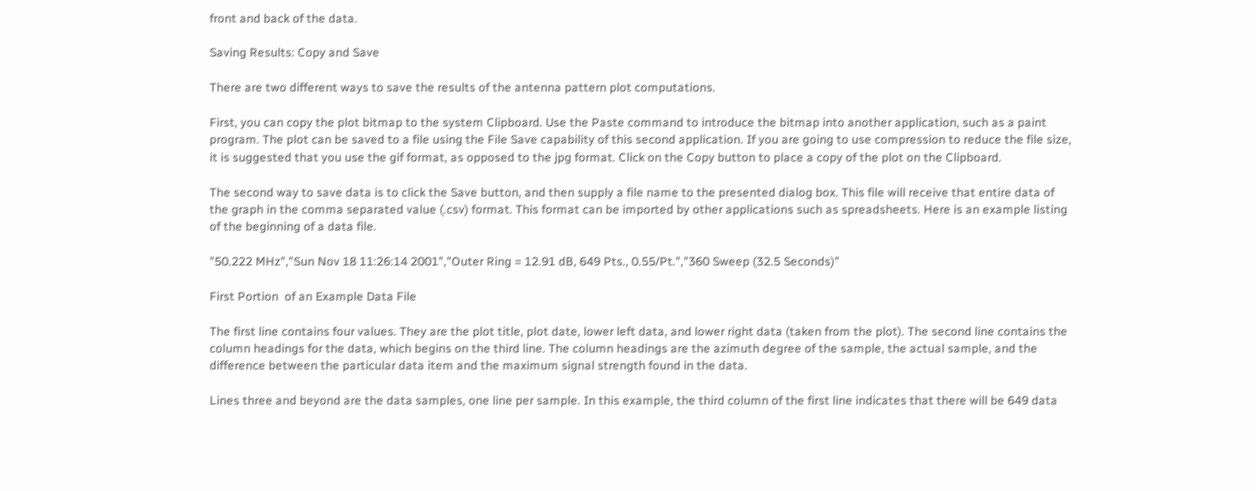front and back of the data.

Saving Results: Copy and Save

There are two different ways to save the results of the antenna pattern plot computations.

First, you can copy the plot bitmap to the system Clipboard. Use the Paste command to introduce the bitmap into another application, such as a paint program. The plot can be saved to a file using the File Save capability of this second application. If you are going to use compression to reduce the file size, it is suggested that you use the gif format, as opposed to the jpg format. Click on the Copy button to place a copy of the plot on the Clipboard.

The second way to save data is to click the Save button, and then supply a file name to the presented dialog box. This file will receive that entire data of the graph in the comma separated value (.csv) format. This format can be imported by other applications such as spreadsheets. Here is an example listing of the beginning of a data file.

"50.222 MHz","Sun Nov 18 11:26:14 2001","Outer Ring = 12.91 dB, 649 Pts., 0.55/Pt.","360 Sweep (32.5 Seconds)"

First Portion  of an Example Data File

The first line contains four values. They are the plot title, plot date, lower left data, and lower right data (taken from the plot). The second line contains the column headings for the data, which begins on the third line. The column headings are the azimuth degree of the sample, the actual sample, and the difference between the particular data item and the maximum signal strength found in the data.

Lines three and beyond are the data samples, one line per sample. In this example, the third column of the first line indicates that there will be 649 data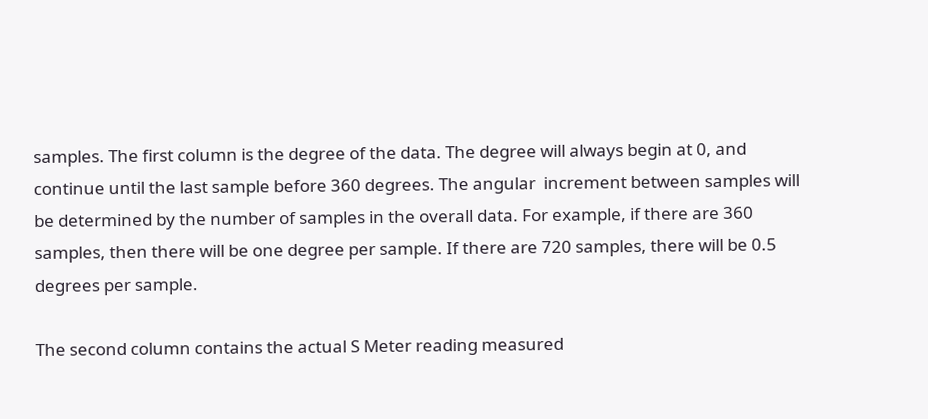samples. The first column is the degree of the data. The degree will always begin at 0, and continue until the last sample before 360 degrees. The angular  increment between samples will be determined by the number of samples in the overall data. For example, if there are 360 samples, then there will be one degree per sample. If there are 720 samples, there will be 0.5 degrees per sample.

The second column contains the actual S Meter reading measured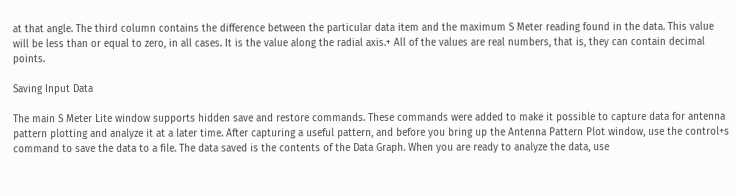at that angle. The third column contains the difference between the particular data item and the maximum S Meter reading found in the data. This value will be less than or equal to zero, in all cases. It is the value along the radial axis.+ All of the values are real numbers, that is, they can contain decimal points.

Saving Input Data

The main S Meter Lite window supports hidden save and restore commands. These commands were added to make it possible to capture data for antenna pattern plotting and analyze it at a later time. After capturing a useful pattern, and before you bring up the Antenna Pattern Plot window, use the control+s command to save the data to a file. The data saved is the contents of the Data Graph. When you are ready to analyze the data, use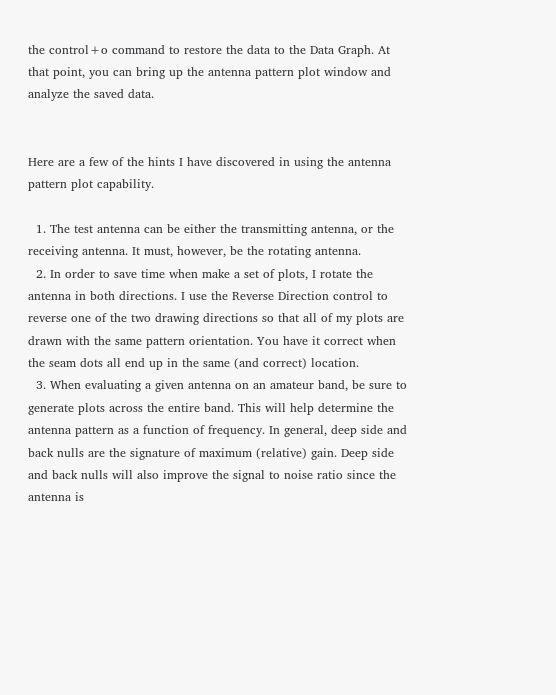the control+o command to restore the data to the Data Graph. At that point, you can bring up the antenna pattern plot window and analyze the saved data.


Here are a few of the hints I have discovered in using the antenna pattern plot capability.

  1. The test antenna can be either the transmitting antenna, or the receiving antenna. It must, however, be the rotating antenna.
  2. In order to save time when make a set of plots, I rotate the antenna in both directions. I use the Reverse Direction control to reverse one of the two drawing directions so that all of my plots are drawn with the same pattern orientation. You have it correct when the seam dots all end up in the same (and correct) location.
  3. When evaluating a given antenna on an amateur band, be sure to generate plots across the entire band. This will help determine the antenna pattern as a function of frequency. In general, deep side and back nulls are the signature of maximum (relative) gain. Deep side and back nulls will also improve the signal to noise ratio since the antenna is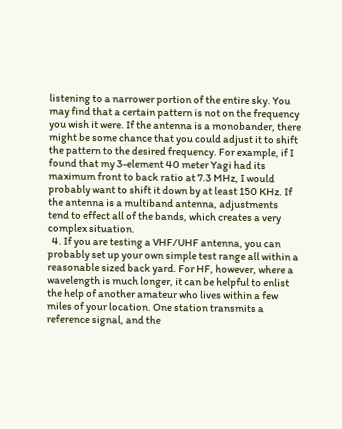listening to a narrower portion of the entire sky. You may find that a certain pattern is not on the frequency you wish it were. If the antenna is a monobander, there might be some chance that you could adjust it to shift the pattern to the desired frequency. For example, if I found that my 3-element 40 meter Yagi had its maximum front to back ratio at 7.3 MHz, I would probably want to shift it down by at least 150 KHz. If the antenna is a multiband antenna, adjustments tend to effect all of the bands, which creates a very complex situation.
  4. If you are testing a VHF/UHF antenna, you can probably set up your own simple test range all within a reasonable sized back yard. For HF, however, where a wavelength is much longer, it can be helpful to enlist the help of another amateur who lives within a few miles of your location. One station transmits a reference signal, and the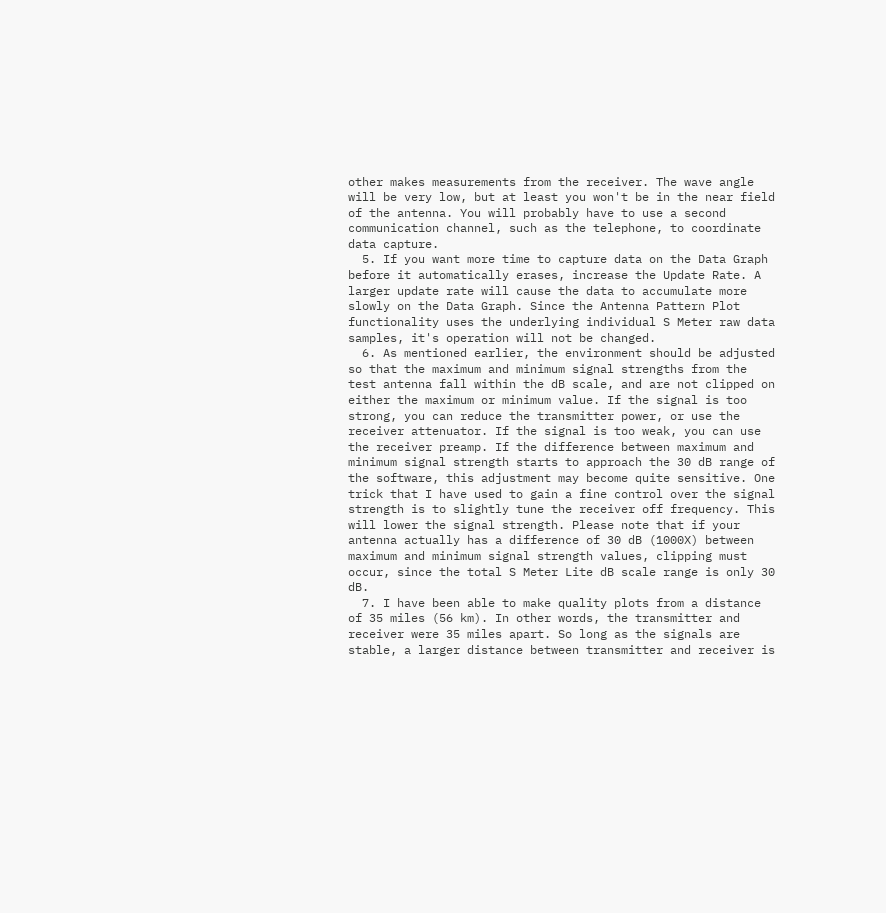other makes measurements from the receiver. The wave angle will be very low, but at least you won't be in the near field of the antenna. You will probably have to use a second communication channel, such as the telephone, to coordinate data capture.
  5. If you want more time to capture data on the Data Graph before it automatically erases, increase the Update Rate. A larger update rate will cause the data to accumulate more slowly on the Data Graph. Since the Antenna Pattern Plot functionality uses the underlying individual S Meter raw data samples, it's operation will not be changed.
  6. As mentioned earlier, the environment should be adjusted so that the maximum and minimum signal strengths from the test antenna fall within the dB scale, and are not clipped on either the maximum or minimum value. If the signal is too strong, you can reduce the transmitter power, or use the receiver attenuator. If the signal is too weak, you can use the receiver preamp. If the difference between maximum and minimum signal strength starts to approach the 30 dB range of the software, this adjustment may become quite sensitive. One trick that I have used to gain a fine control over the signal strength is to slightly tune the receiver off frequency. This will lower the signal strength. Please note that if your antenna actually has a difference of 30 dB (1000X) between maximum and minimum signal strength values, clipping must occur, since the total S Meter Lite dB scale range is only 30 dB.
  7. I have been able to make quality plots from a distance of 35 miles (56 km). In other words, the transmitter and receiver were 35 miles apart. So long as the signals are stable, a larger distance between transmitter and receiver is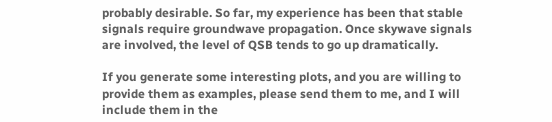probably desirable. So far, my experience has been that stable signals require groundwave propagation. Once skywave signals are involved, the level of QSB tends to go up dramatically.

If you generate some interesting plots, and you are willing to provide them as examples, please send them to me, and I will include them in the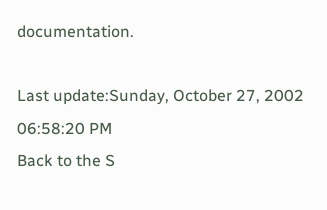documentation.

Last update:Sunday, October 27, 2002 06:58:20 PM
Back to the S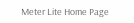Meter Lite Home Page